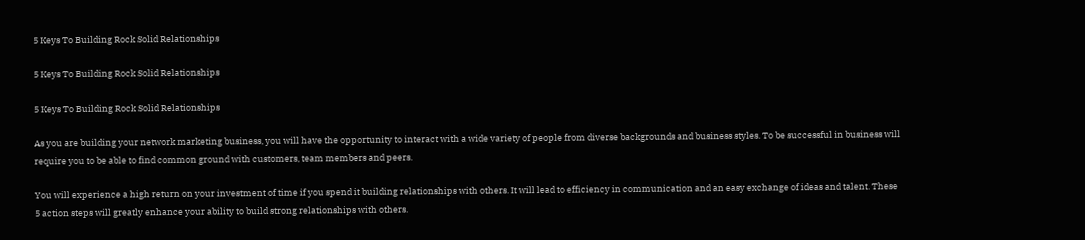5 Keys To Building Rock Solid Relationships

5 Keys To Building Rock Solid Relationships

5 Keys To Building Rock Solid Relationships

As you are building your network marketing business, you will have the opportunity to interact with a wide variety of people from diverse backgrounds and business styles. To be successful in business will require you to be able to find common ground with customers, team members and peers.

You will experience a high return on your investment of time if you spend it building relationships with others. It will lead to efficiency in communication and an easy exchange of ideas and talent. These 5 action steps will greatly enhance your ability to build strong relationships with others.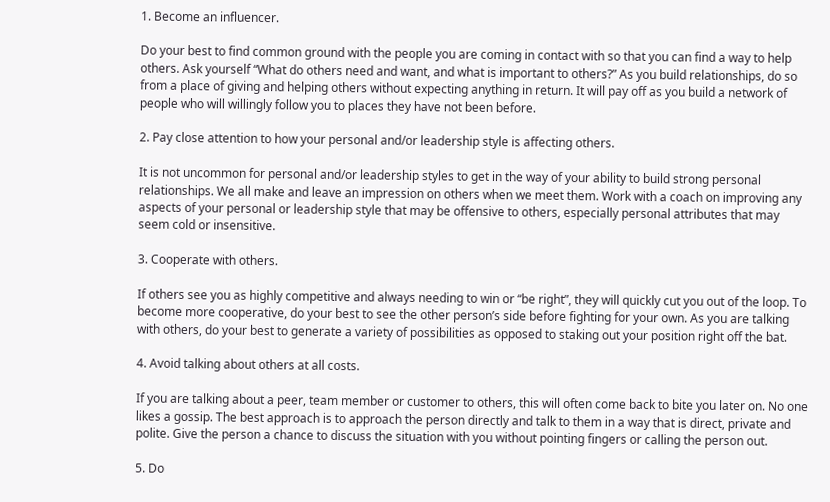1. Become an influencer.

Do your best to find common ground with the people you are coming in contact with so that you can find a way to help others. Ask yourself “What do others need and want, and what is important to others?” As you build relationships, do so from a place of giving and helping others without expecting anything in return. It will pay off as you build a network of people who will willingly follow you to places they have not been before.

2. Pay close attention to how your personal and/or leadership style is affecting others.

It is not uncommon for personal and/or leadership styles to get in the way of your ability to build strong personal relationships. We all make and leave an impression on others when we meet them. Work with a coach on improving any aspects of your personal or leadership style that may be offensive to others, especially personal attributes that may seem cold or insensitive.

3. Cooperate with others.

If others see you as highly competitive and always needing to win or “be right”, they will quickly cut you out of the loop. To become more cooperative, do your best to see the other person’s side before fighting for your own. As you are talking with others, do your best to generate a variety of possibilities as opposed to staking out your position right off the bat.

4. Avoid talking about others at all costs.

If you are talking about a peer, team member or customer to others, this will often come back to bite you later on. No one likes a gossip. The best approach is to approach the person directly and talk to them in a way that is direct, private and polite. Give the person a chance to discuss the situation with you without pointing fingers or calling the person out.

5. Do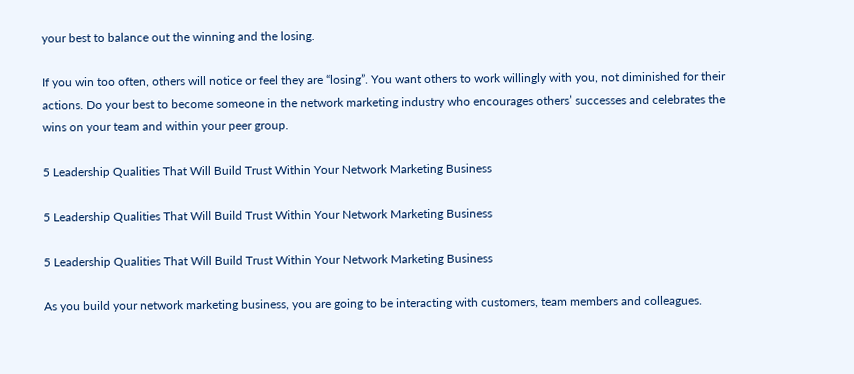your best to balance out the winning and the losing.

If you win too often, others will notice or feel they are “losing”. You want others to work willingly with you, not diminished for their actions. Do your best to become someone in the network marketing industry who encourages others’ successes and celebrates the wins on your team and within your peer group.

5 Leadership Qualities That Will Build Trust Within Your Network Marketing Business

5 Leadership Qualities That Will Build Trust Within Your Network Marketing Business

5 Leadership Qualities That Will Build Trust Within Your Network Marketing Business

As you build your network marketing business, you are going to be interacting with customers, team members and colleagues.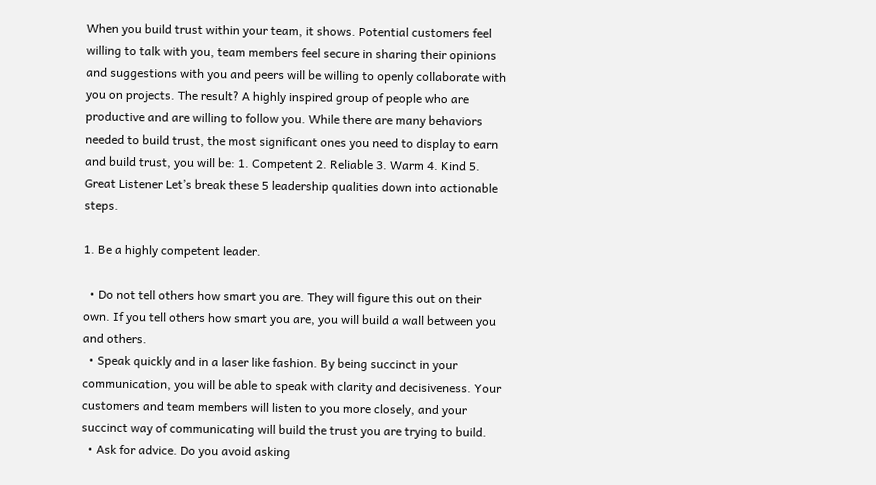When you build trust within your team, it shows. Potential customers feel willing to talk with you, team members feel secure in sharing their opinions and suggestions with you and peers will be willing to openly collaborate with you on projects. The result? A highly inspired group of people who are productive and are willing to follow you. While there are many behaviors needed to build trust, the most significant ones you need to display to earn and build trust, you will be: 1. Competent 2. Reliable 3. Warm 4. Kind 5. Great Listener Let’s break these 5 leadership qualities down into actionable steps.

1. Be a highly competent leader.

  • Do not tell others how smart you are. They will figure this out on their own. If you tell others how smart you are, you will build a wall between you and others.
  • Speak quickly and in a laser like fashion. By being succinct in your communication, you will be able to speak with clarity and decisiveness. Your customers and team members will listen to you more closely, and your succinct way of communicating will build the trust you are trying to build.
  • Ask for advice. Do you avoid asking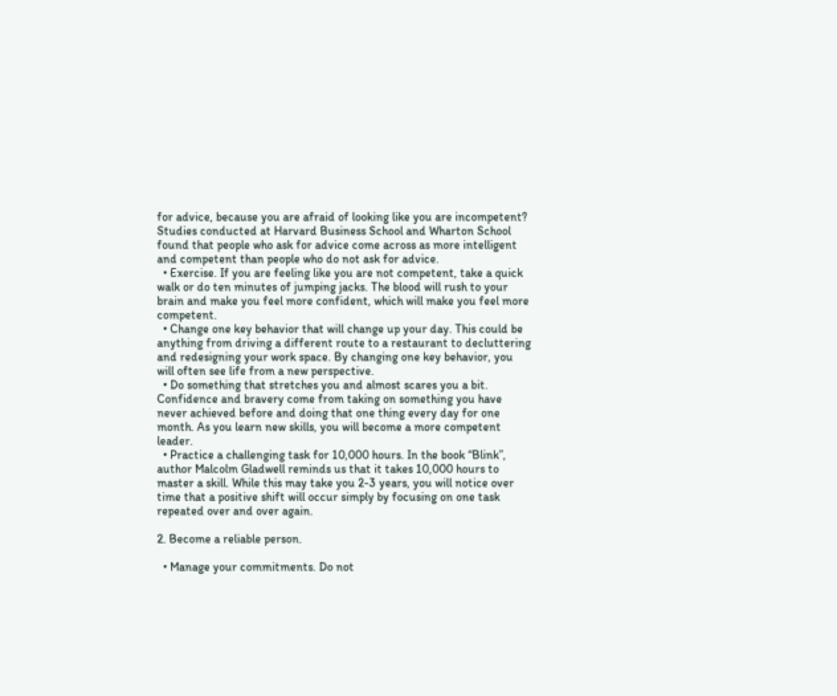for advice, because you are afraid of looking like you are incompetent? Studies conducted at Harvard Business School and Wharton School found that people who ask for advice come across as more intelligent and competent than people who do not ask for advice.
  • Exercise. If you are feeling like you are not competent, take a quick walk or do ten minutes of jumping jacks. The blood will rush to your brain and make you feel more confident, which will make you feel more competent.
  • Change one key behavior that will change up your day. This could be anything from driving a different route to a restaurant to decluttering and redesigning your work space. By changing one key behavior, you will often see life from a new perspective.
  • Do something that stretches you and almost scares you a bit. Confidence and bravery come from taking on something you have never achieved before and doing that one thing every day for one month. As you learn new skills, you will become a more competent leader.
  • Practice a challenging task for 10,000 hours. In the book “Blink”, author Malcolm Gladwell reminds us that it takes 10,000 hours to master a skill. While this may take you 2-3 years, you will notice over time that a positive shift will occur simply by focusing on one task repeated over and over again.

2. Become a reliable person.

  • Manage your commitments. Do not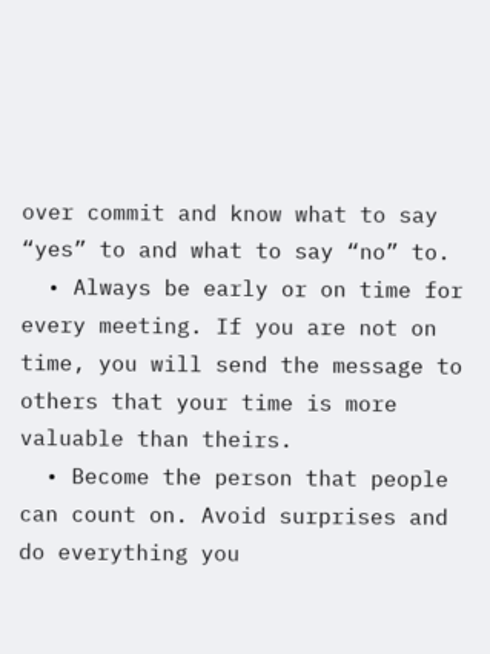over commit and know what to say “yes” to and what to say “no” to.
  • Always be early or on time for every meeting. If you are not on time, you will send the message to others that your time is more valuable than theirs.
  • Become the person that people can count on. Avoid surprises and do everything you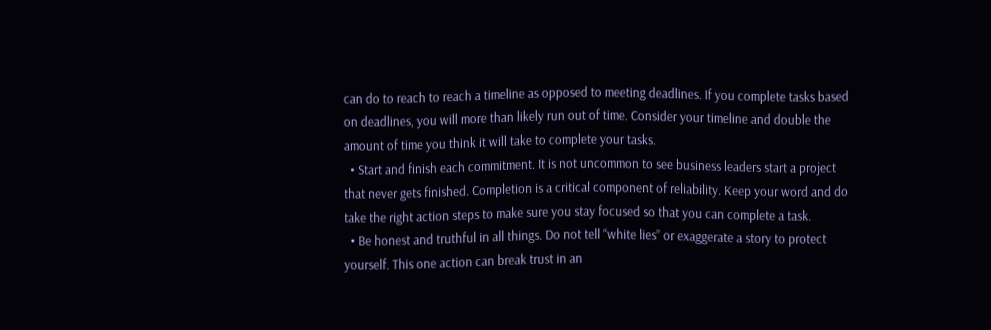can do to reach to reach a timeline as opposed to meeting deadlines. If you complete tasks based on deadlines, you will more than likely run out of time. Consider your timeline and double the amount of time you think it will take to complete your tasks.
  • Start and finish each commitment. It is not uncommon to see business leaders start a project that never gets finished. Completion is a critical component of reliability. Keep your word and do take the right action steps to make sure you stay focused so that you can complete a task.
  • Be honest and truthful in all things. Do not tell “white lies” or exaggerate a story to protect yourself. This one action can break trust in an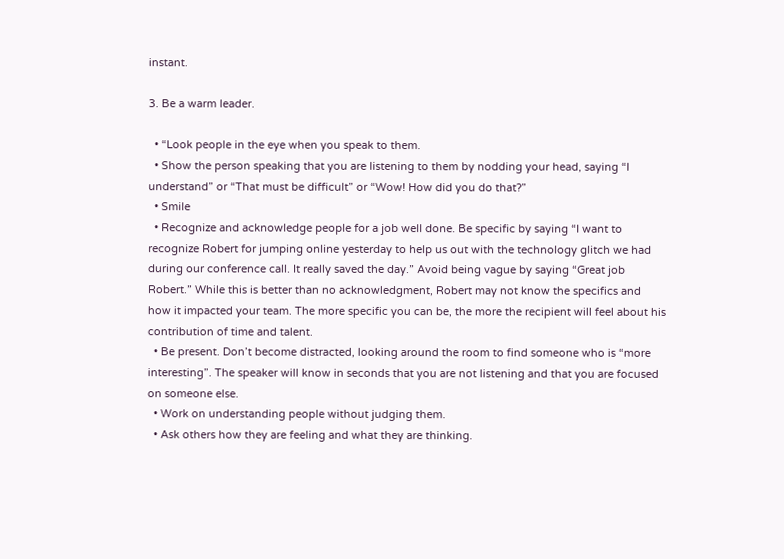instant.

3. Be a warm leader.

  • “Look people in the eye when you speak to them.
  • Show the person speaking that you are listening to them by nodding your head, saying “I understand” or “That must be difficult” or “Wow! How did you do that?”
  • Smile
  • Recognize and acknowledge people for a job well done. Be specific by saying “I want to recognize Robert for jumping online yesterday to help us out with the technology glitch we had during our conference call. It really saved the day.” Avoid being vague by saying “Great job Robert.” While this is better than no acknowledgment, Robert may not know the specifics and how it impacted your team. The more specific you can be, the more the recipient will feel about his contribution of time and talent.
  • Be present. Don’t become distracted, looking around the room to find someone who is “more interesting”. The speaker will know in seconds that you are not listening and that you are focused on someone else.
  • Work on understanding people without judging them.
  • Ask others how they are feeling and what they are thinking.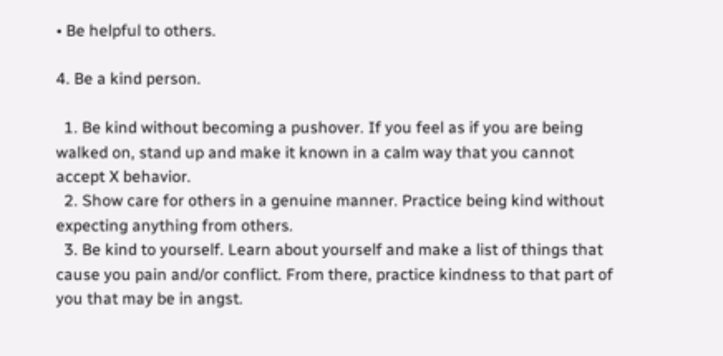• Be helpful to others.

4. Be a kind person.

  1. Be kind without becoming a pushover. If you feel as if you are being walked on, stand up and make it known in a calm way that you cannot accept X behavior.
  2. Show care for others in a genuine manner. Practice being kind without expecting anything from others.
  3. Be kind to yourself. Learn about yourself and make a list of things that cause you pain and/or conflict. From there, practice kindness to that part of you that may be in angst.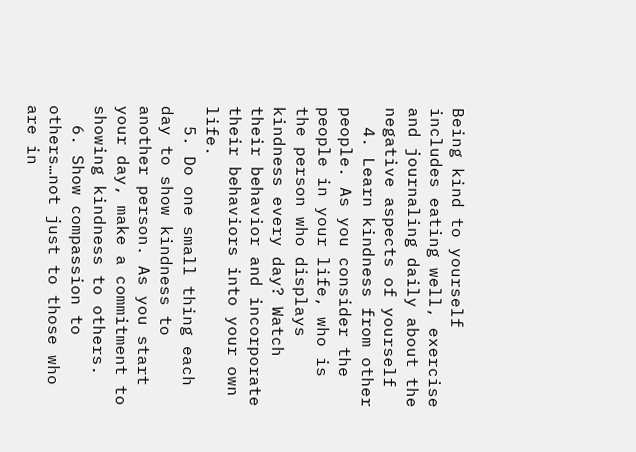Being kind to yourself includes eating well, exercise and journaling daily about the negative aspects of yourself
  4. Learn kindness from other people. As you consider the people in your life, who is the person who displays kindness every day? Watch their behavior and incorporate their behaviors into your own life.
  5. Do one small thing each day to show kindness to another person. As you start your day, make a commitment to showing kindness to others.
  6. Show compassion to others…not just to those who are in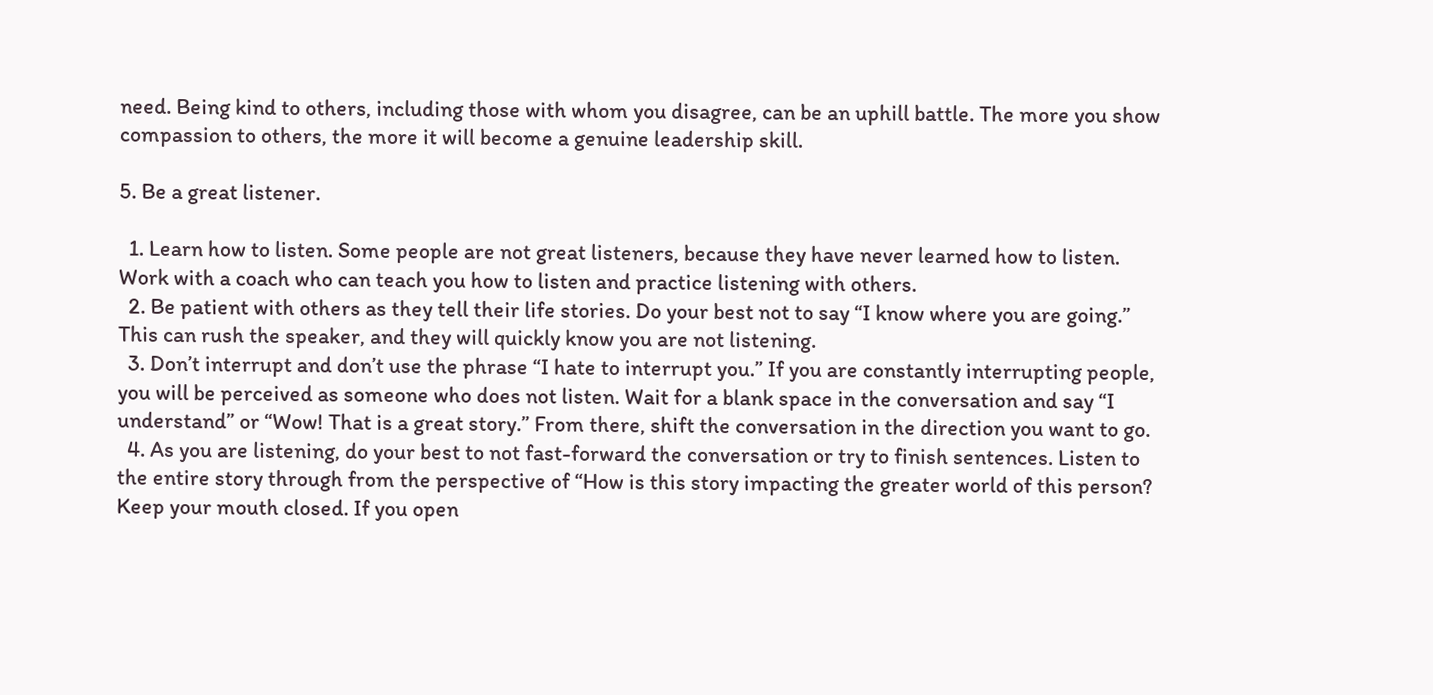need. Being kind to others, including those with whom you disagree, can be an uphill battle. The more you show compassion to others, the more it will become a genuine leadership skill.

5. Be a great listener.

  1. Learn how to listen. Some people are not great listeners, because they have never learned how to listen. Work with a coach who can teach you how to listen and practice listening with others.
  2. Be patient with others as they tell their life stories. Do your best not to say “I know where you are going.” This can rush the speaker, and they will quickly know you are not listening.
  3. Don’t interrupt and don’t use the phrase “I hate to interrupt you.” If you are constantly interrupting people, you will be perceived as someone who does not listen. Wait for a blank space in the conversation and say “I understand” or “Wow! That is a great story.” From there, shift the conversation in the direction you want to go.
  4. As you are listening, do your best to not fast-forward the conversation or try to finish sentences. Listen to the entire story through from the perspective of “How is this story impacting the greater world of this person? Keep your mouth closed. If you open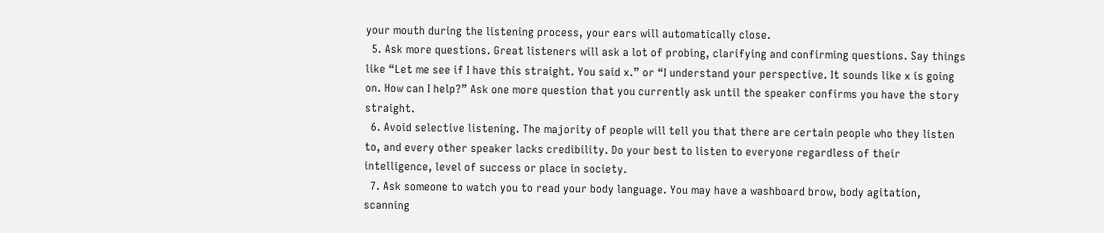your mouth during the listening process, your ears will automatically close.
  5. Ask more questions. Great listeners will ask a lot of probing, clarifying and confirming questions. Say things like “Let me see if I have this straight. You said x.” or “I understand your perspective. It sounds like x is going on. How can I help?” Ask one more question that you currently ask until the speaker confirms you have the story straight.
  6. Avoid selective listening. The majority of people will tell you that there are certain people who they listen to, and every other speaker lacks credibility. Do your best to listen to everyone regardless of their intelligence, level of success or place in society.
  7. Ask someone to watch you to read your body language. You may have a washboard brow, body agitation, scanning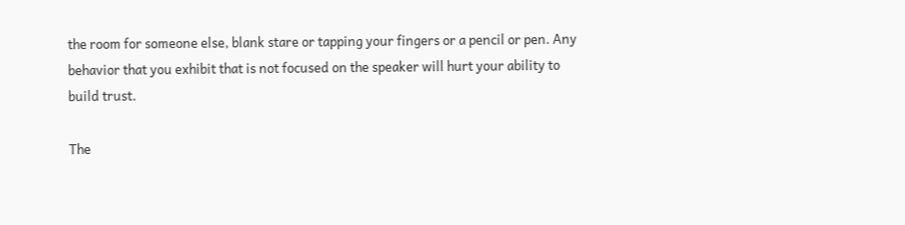the room for someone else, blank stare or tapping your fingers or a pencil or pen. Any behavior that you exhibit that is not focused on the speaker will hurt your ability to build trust.

The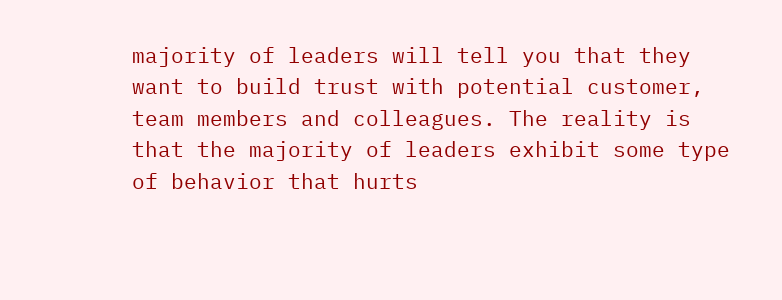majority of leaders will tell you that they want to build trust with potential customer, team members and colleagues. The reality is that the majority of leaders exhibit some type of behavior that hurts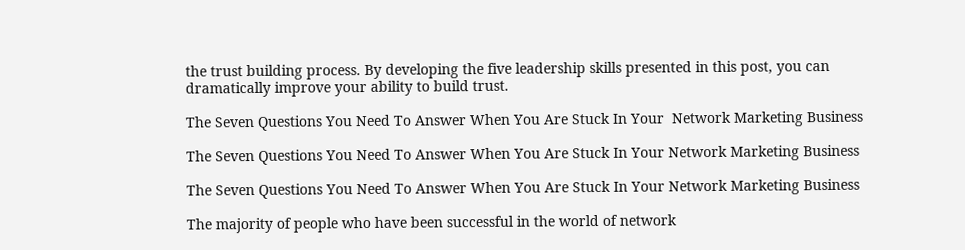the trust building process. By developing the five leadership skills presented in this post, you can dramatically improve your ability to build trust.

The Seven Questions You Need To Answer When You Are Stuck In Your  Network Marketing Business

The Seven Questions You Need To Answer When You Are Stuck In Your Network Marketing Business

The Seven Questions You Need To Answer When You Are Stuck In Your Network Marketing Business

The majority of people who have been successful in the world of network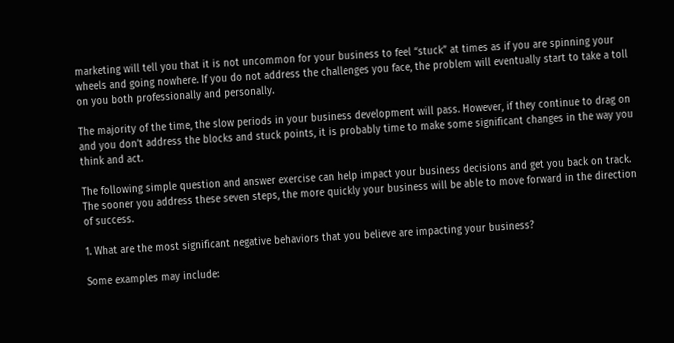marketing will tell you that it is not uncommon for your business to feel “stuck” at times as if you are spinning your wheels and going nowhere. If you do not address the challenges you face, the problem will eventually start to take a toll on you both professionally and personally.

The majority of the time, the slow periods in your business development will pass. However, if they continue to drag on and you don’t address the blocks and stuck points, it is probably time to make some significant changes in the way you think and act.

The following simple question and answer exercise can help impact your business decisions and get you back on track. The sooner you address these seven steps, the more quickly your business will be able to move forward in the direction of success.

1. What are the most significant negative behaviors that you believe are impacting your business?

Some examples may include: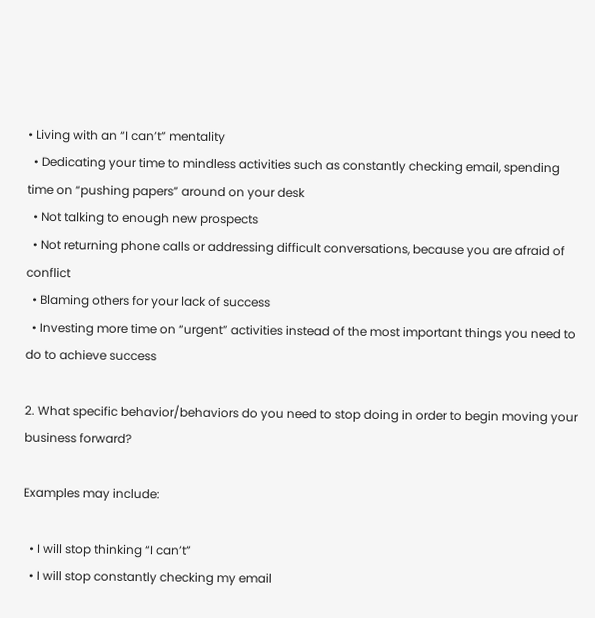• Living with an “I can’t” mentality
  • Dedicating your time to mindless activities such as constantly checking email, spending time on “pushing papers” around on your desk
  • Not talking to enough new prospects
  • Not returning phone calls or addressing difficult conversations, because you are afraid of conflict
  • Blaming others for your lack of success
  • Investing more time on “urgent” activities instead of the most important things you need to do to achieve success

2. What specific behavior/behaviors do you need to stop doing in order to begin moving your business forward?

Examples may include:

  • I will stop thinking “I can’t”
  • I will stop constantly checking my email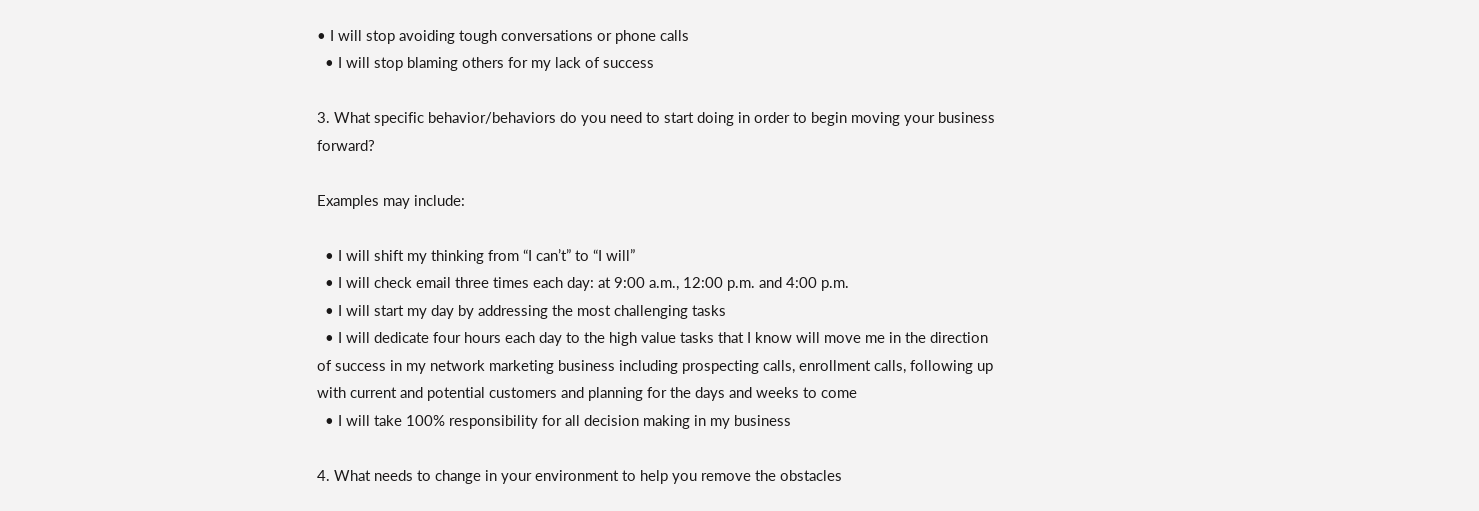• I will stop avoiding tough conversations or phone calls
  • I will stop blaming others for my lack of success

3. What specific behavior/behaviors do you need to start doing in order to begin moving your business forward?

Examples may include:

  • I will shift my thinking from “I can’t” to “I will”
  • I will check email three times each day: at 9:00 a.m., 12:00 p.m. and 4:00 p.m.
  • I will start my day by addressing the most challenging tasks
  • I will dedicate four hours each day to the high value tasks that I know will move me in the direction of success in my network marketing business including prospecting calls, enrollment calls, following up with current and potential customers and planning for the days and weeks to come
  • I will take 100% responsibility for all decision making in my business

4. What needs to change in your environment to help you remove the obstacles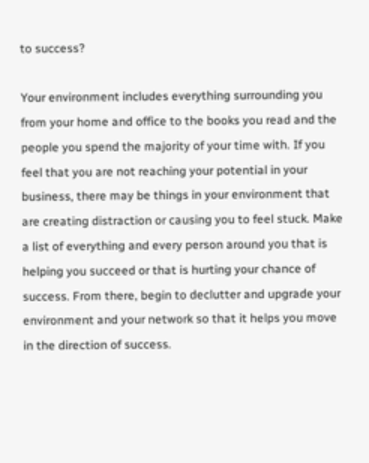to success?

Your environment includes everything surrounding you from your home and office to the books you read and the people you spend the majority of your time with. If you feel that you are not reaching your potential in your business, there may be things in your environment that are creating distraction or causing you to feel stuck. Make a list of everything and every person around you that is helping you succeed or that is hurting your chance of success. From there, begin to declutter and upgrade your environment and your network so that it helps you move in the direction of success.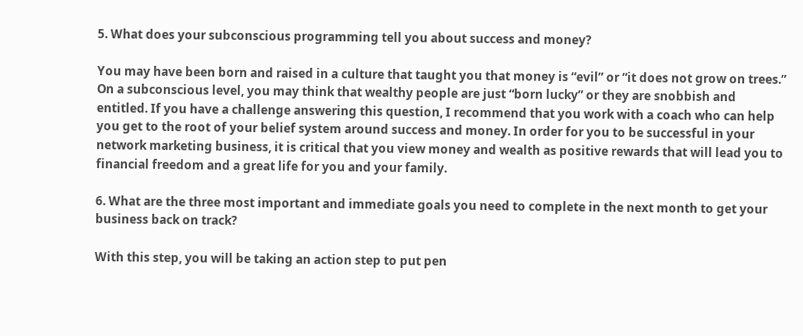5. What does your subconscious programming tell you about success and money?

You may have been born and raised in a culture that taught you that money is “evil” or “it does not grow on trees.” On a subconscious level, you may think that wealthy people are just “born lucky” or they are snobbish and entitled. If you have a challenge answering this question, I recommend that you work with a coach who can help you get to the root of your belief system around success and money. In order for you to be successful in your network marketing business, it is critical that you view money and wealth as positive rewards that will lead you to financial freedom and a great life for you and your family.

6. What are the three most important and immediate goals you need to complete in the next month to get your business back on track?

With this step, you will be taking an action step to put pen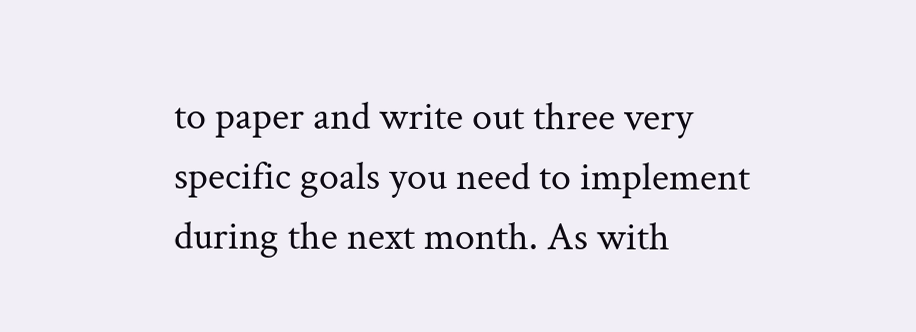to paper and write out three very specific goals you need to implement during the next month. As with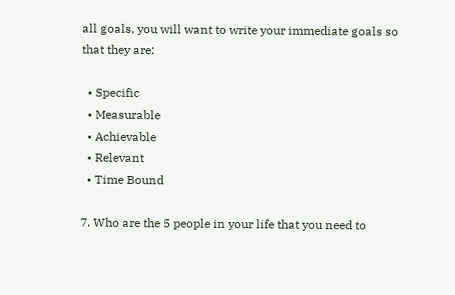all goals, you will want to write your immediate goals so that they are:

  • Specific
  • Measurable
  • Achievable
  • Relevant
  • Time Bound

7. Who are the 5 people in your life that you need to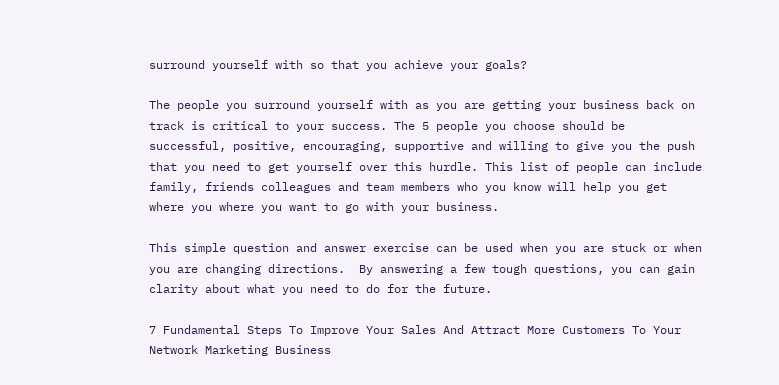surround yourself with so that you achieve your goals?

The people you surround yourself with as you are getting your business back on track is critical to your success. The 5 people you choose should be successful, positive, encouraging, supportive and willing to give you the push that you need to get yourself over this hurdle. This list of people can include family, friends colleagues and team members who you know will help you get where you where you want to go with your business.

This simple question and answer exercise can be used when you are stuck or when you are changing directions.  By answering a few tough questions, you can gain clarity about what you need to do for the future.

7 Fundamental Steps To Improve Your Sales And Attract More Customers To Your Network Marketing Business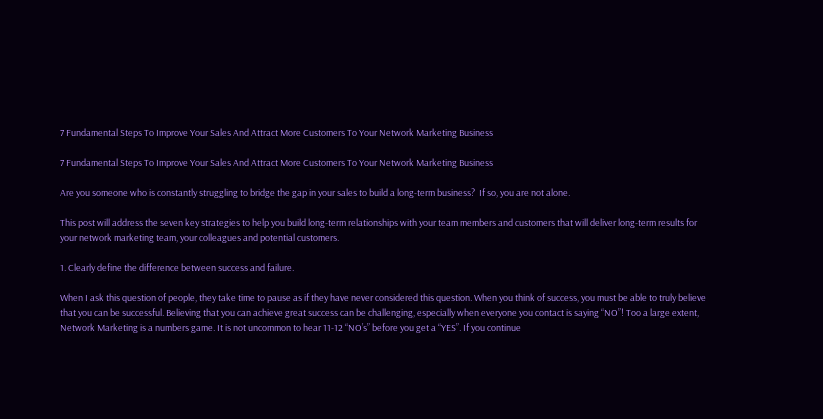7 Fundamental Steps To Improve Your Sales And Attract More Customers To Your Network Marketing Business

7 Fundamental Steps To Improve Your Sales And Attract More Customers To Your Network Marketing Business

Are you someone who is constantly struggling to bridge the gap in your sales to build a long-term business?  If so, you are not alone.

This post will address the seven key strategies to help you build long-term relationships with your team members and customers that will deliver long-term results for your network marketing team, your colleagues and potential customers.

1. Clearly define the difference between success and failure.

When I ask this question of people, they take time to pause as if they have never considered this question. When you think of success, you must be able to truly believe that you can be successful. Believing that you can achieve great success can be challenging, especially when everyone you contact is saying “NO”! Too a large extent, Network Marketing is a numbers game. It is not uncommon to hear 11-12 “NO’s” before you get a “YES”. If you continue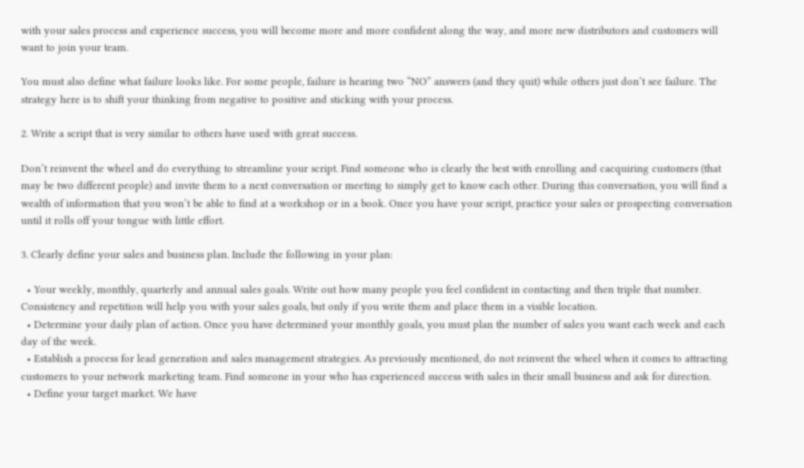with your sales process and experience success, you will become more and more confident along the way, and more new distributors and customers will want to join your team.

You must also define what failure looks like. For some people, failure is hearing two “NO” answers (and they quit) while others just don’t see failure. The strategy here is to shift your thinking from negative to positive and sticking with your process.

2. Write a script that is very similar to others have used with great success.

Don’t reinvent the wheel and do everything to streamline your script. Find someone who is clearly the best with enrolling and cacquiring customers (that may be two different people) and invite them to a next conversation or meeting to simply get to know each other. During this conversation, you will find a wealth of information that you won’t be able to find at a workshop or in a book. Once you have your script, practice your sales or prospecting conversation until it rolls off your tongue with little effort.

3. Clearly define your sales and business plan. Include the following in your plan:

  • Your weekly, monthly, quarterly and annual sales goals. Write out how many people you feel confident in contacting and then triple that number. Consistency and repetition will help you with your sales goals, but only if you write them and place them in a visible location.
  • Determine your daily plan of action. Once you have determined your monthly goals, you must plan the number of sales you want each week and each day of the week.
  • Establish a process for lead generation and sales management strategies. As previously mentioned, do not reinvent the wheel when it comes to attracting customers to your network marketing team. Find someone in your who has experienced success with sales in their small business and ask for direction.
  • Define your target market. We have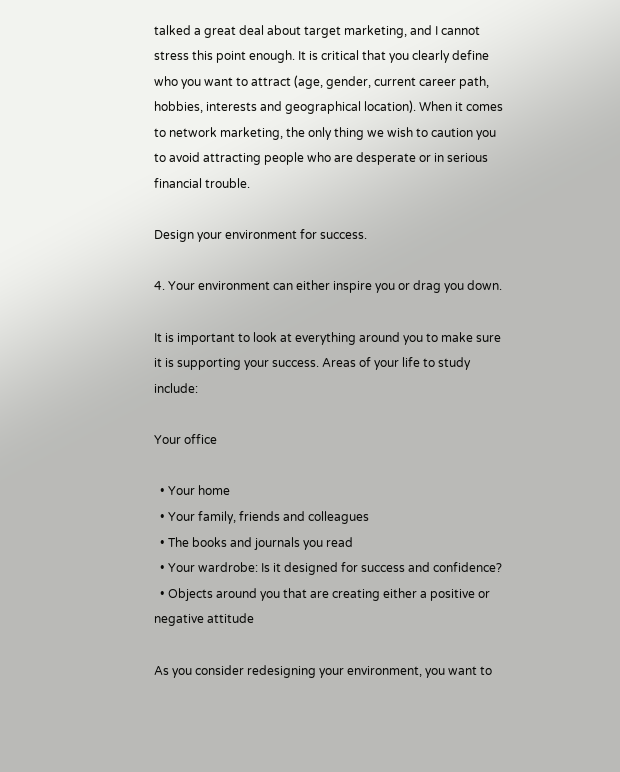talked a great deal about target marketing, and I cannot stress this point enough. It is critical that you clearly define who you want to attract (age, gender, current career path, hobbies, interests and geographical location). When it comes to network marketing, the only thing we wish to caution you to avoid attracting people who are desperate or in serious financial trouble.

Design your environment for success.

4. Your environment can either inspire you or drag you down.

It is important to look at everything around you to make sure it is supporting your success. Areas of your life to study include:

Your office

  • Your home
  • Your family, friends and colleagues
  • The books and journals you read
  • Your wardrobe: Is it designed for success and confidence?
  • Objects around you that are creating either a positive or negative attitude

As you consider redesigning your environment, you want to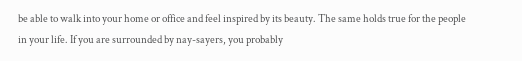be able to walk into your home or office and feel inspired by its beauty. The same holds true for the people in your life. If you are surrounded by nay-sayers, you probably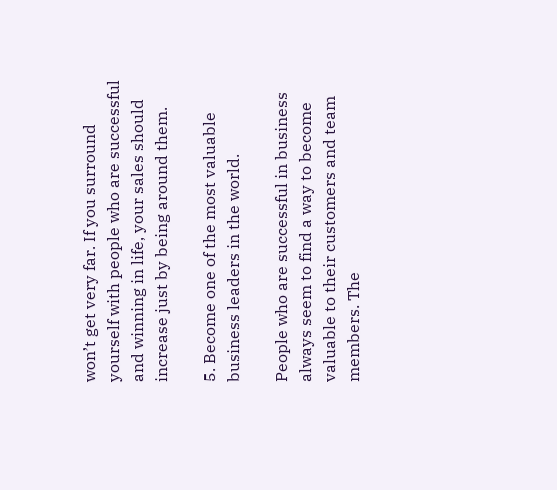won’t get very far. If you surround yourself with people who are successful and winning in life, your sales should increase just by being around them.

5. Become one of the most valuable business leaders in the world.

People who are successful in business always seem to find a way to become valuable to their customers and team members. The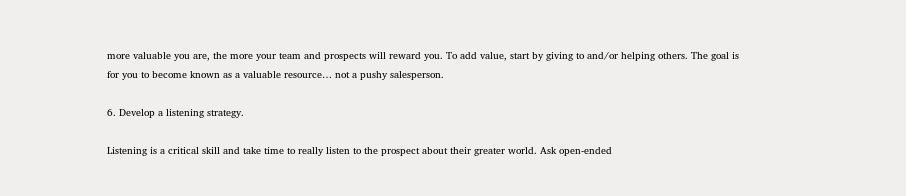more valuable you are, the more your team and prospects will reward you. To add value, start by giving to and/or helping others. The goal is for you to become known as a valuable resource… not a pushy salesperson.

6. Develop a listening strategy.

Listening is a critical skill and take time to really listen to the prospect about their greater world. Ask open-ended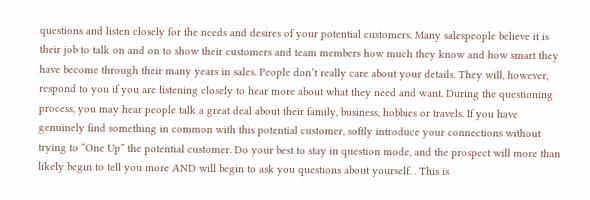questions and listen closely for the needs and desires of your potential customers. Many salespeople believe it is their job to talk on and on to show their customers and team members how much they know and how smart they have become through their many years in sales. People don’t really care about your details. They will, however, respond to you if you are listening closely to hear more about what they need and want. During the questioning process, you may hear people talk a great deal about their family, business, hobbies or travels. If you have genuinely find something in common with this potential customer, softly introduce your connections without trying to “One Up” the potential customer. Do your best to stay in question mode, and the prospect will more than likely begin to tell you more AND will begin to ask you questions about yourself. . This is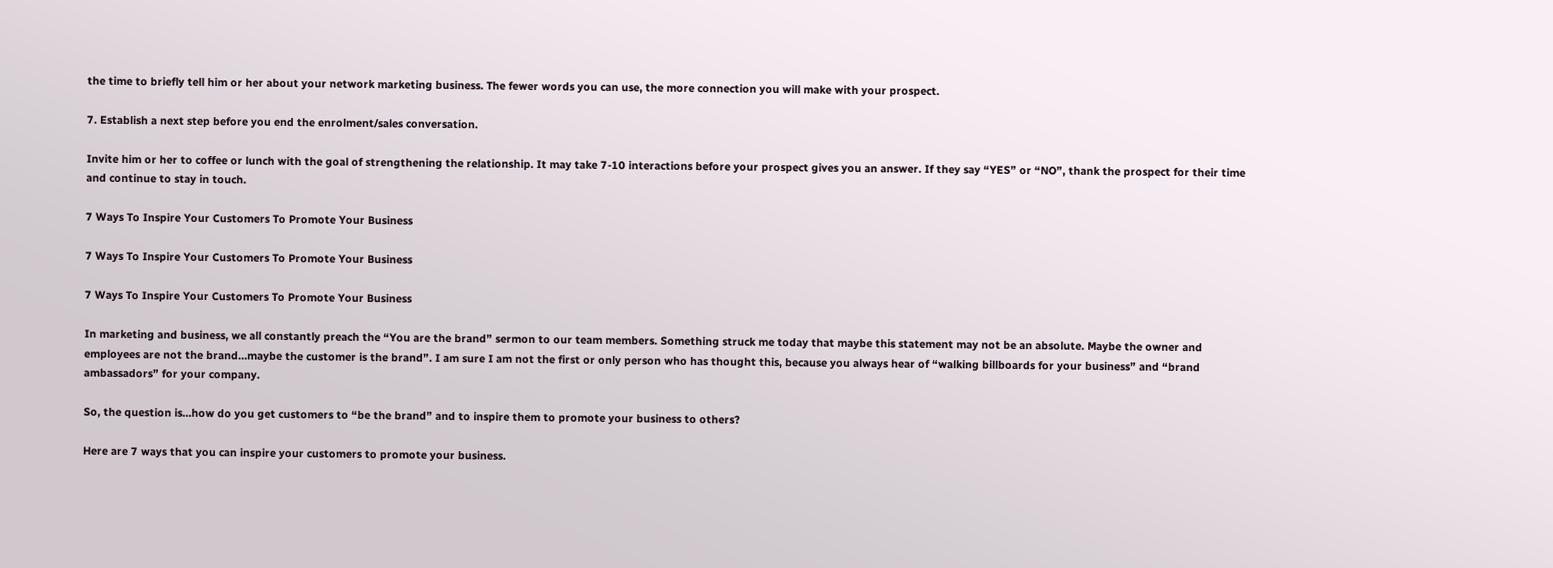the time to briefly tell him or her about your network marketing business. The fewer words you can use, the more connection you will make with your prospect.

7. Establish a next step before you end the enrolment/sales conversation.

Invite him or her to coffee or lunch with the goal of strengthening the relationship. It may take 7-10 interactions before your prospect gives you an answer. If they say “YES” or “NO”, thank the prospect for their time and continue to stay in touch.

7 Ways To Inspire Your Customers To Promote Your Business

7 Ways To Inspire Your Customers To Promote Your Business

7 Ways To Inspire Your Customers To Promote Your Business

In marketing and business, we all constantly preach the “You are the brand” sermon to our team members. Something struck me today that maybe this statement may not be an absolute. Maybe the owner and employees are not the brand…maybe the customer is the brand”. I am sure I am not the first or only person who has thought this, because you always hear of “walking billboards for your business” and “brand ambassadors” for your company.

So, the question is…how do you get customers to “be the brand” and to inspire them to promote your business to others?

Here are 7 ways that you can inspire your customers to promote your business.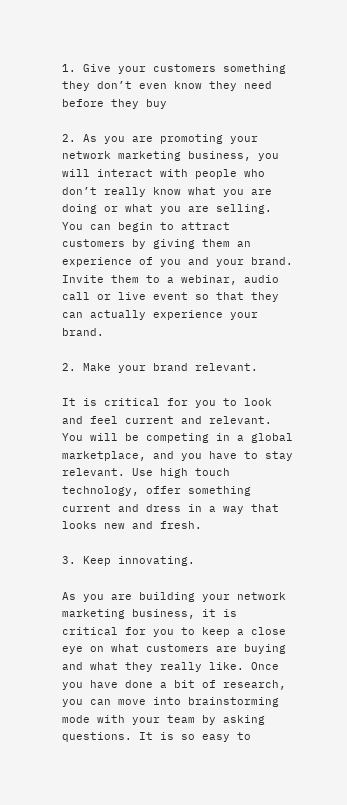1. Give your customers something they don’t even know they need before they buy

2. As you are promoting your network marketing business, you will interact with people who don’t really know what you are doing or what you are selling. You can begin to attract customers by giving them an experience of you and your brand. Invite them to a webinar, audio call or live event so that they can actually experience your brand.

2. Make your brand relevant.

It is critical for you to look and feel current and relevant. You will be competing in a global marketplace, and you have to stay relevant. Use high touch technology, offer something current and dress in a way that looks new and fresh.

3. Keep innovating.

As you are building your network marketing business, it is critical for you to keep a close eye on what customers are buying and what they really like. Once you have done a bit of research, you can move into brainstorming mode with your team by asking questions. It is so easy to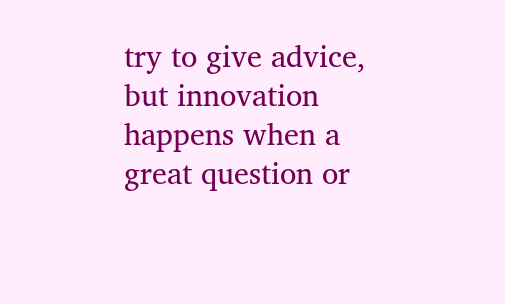try to give advice, but innovation happens when a great question or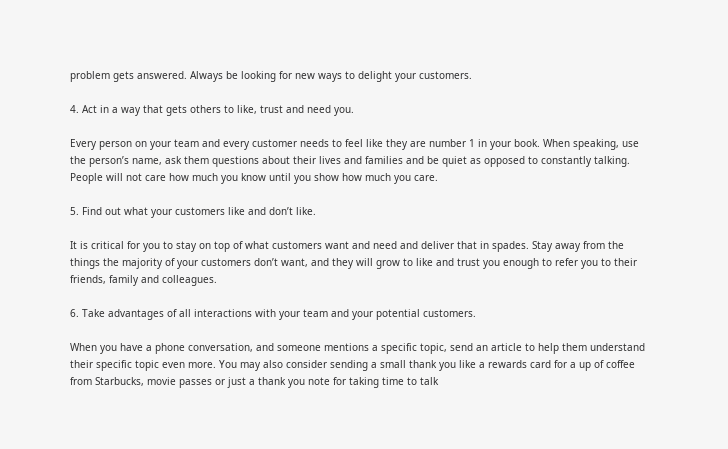problem gets answered. Always be looking for new ways to delight your customers.

4. Act in a way that gets others to like, trust and need you.

Every person on your team and every customer needs to feel like they are number 1 in your book. When speaking, use the person’s name, ask them questions about their lives and families and be quiet as opposed to constantly talking. People will not care how much you know until you show how much you care.

5. Find out what your customers like and don’t like.

It is critical for you to stay on top of what customers want and need and deliver that in spades. Stay away from the things the majority of your customers don’t want, and they will grow to like and trust you enough to refer you to their friends, family and colleagues.

6. Take advantages of all interactions with your team and your potential customers.

When you have a phone conversation, and someone mentions a specific topic, send an article to help them understand their specific topic even more. You may also consider sending a small thank you like a rewards card for a up of coffee from Starbucks, movie passes or just a thank you note for taking time to talk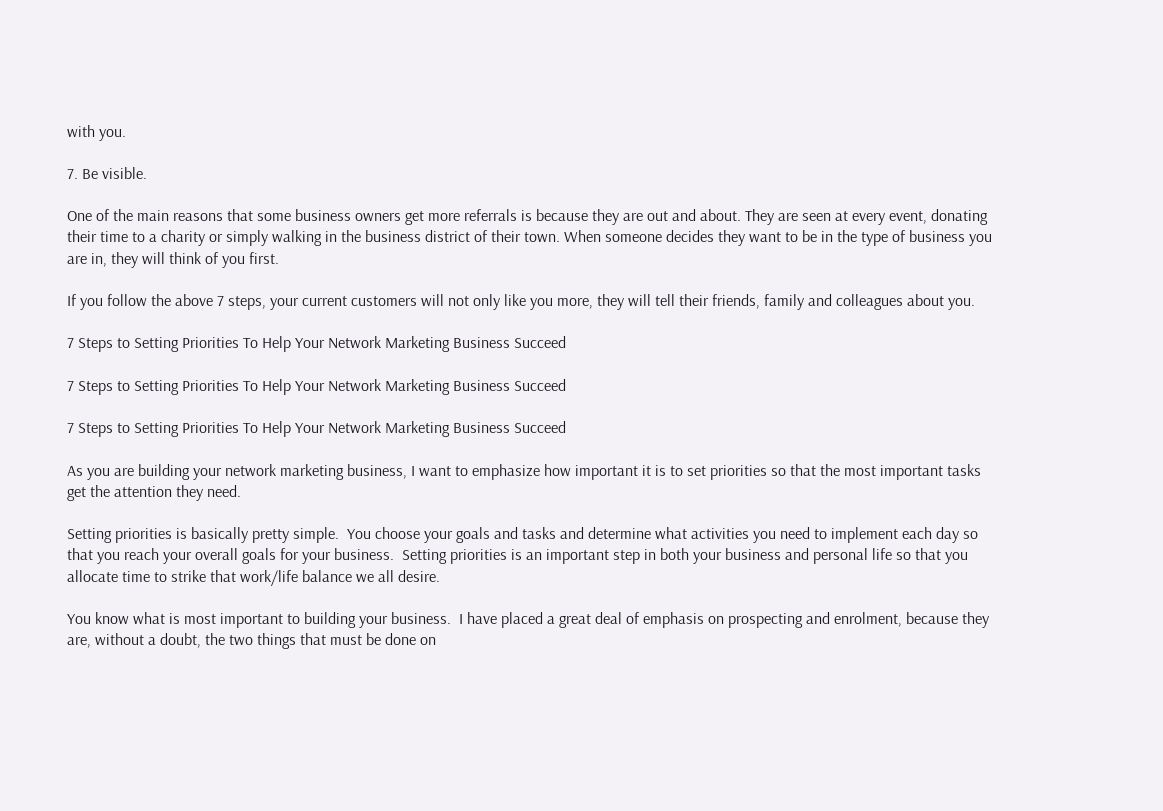with you.

7. Be visible.

One of the main reasons that some business owners get more referrals is because they are out and about. They are seen at every event, donating their time to a charity or simply walking in the business district of their town. When someone decides they want to be in the type of business you are in, they will think of you first.

If you follow the above 7 steps, your current customers will not only like you more, they will tell their friends, family and colleagues about you.

7 Steps to Setting Priorities To Help Your Network Marketing Business Succeed

7 Steps to Setting Priorities To Help Your Network Marketing Business Succeed

7 Steps to Setting Priorities To Help Your Network Marketing Business Succeed

As you are building your network marketing business, I want to emphasize how important it is to set priorities so that the most important tasks get the attention they need.

Setting priorities is basically pretty simple.  You choose your goals and tasks and determine what activities you need to implement each day so that you reach your overall goals for your business.  Setting priorities is an important step in both your business and personal life so that you allocate time to strike that work/life balance we all desire.

You know what is most important to building your business.  I have placed a great deal of emphasis on prospecting and enrolment, because they are, without a doubt, the two things that must be done on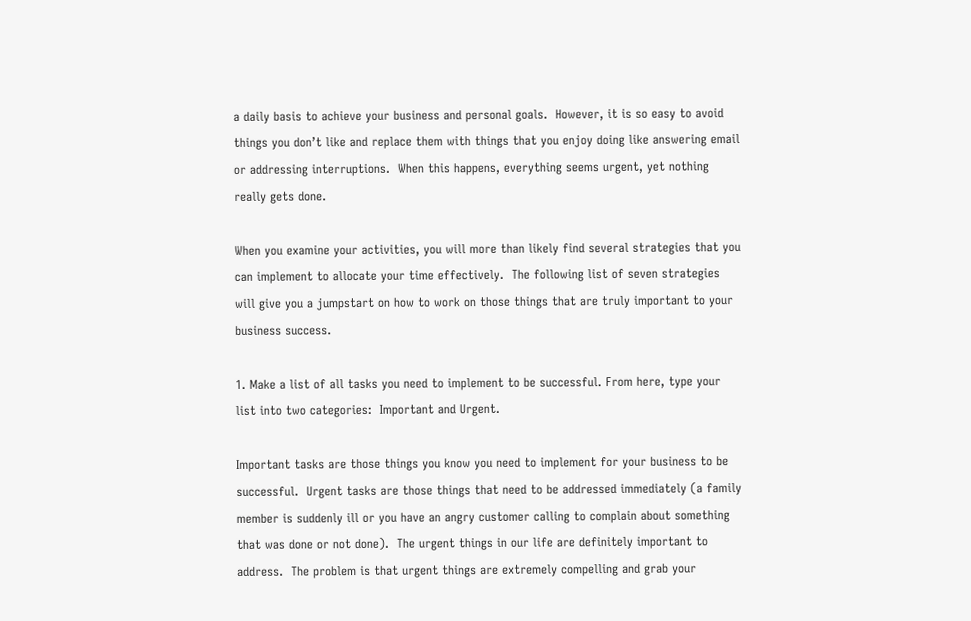a daily basis to achieve your business and personal goals.  However, it is so easy to avoid things you don’t like and replace them with things that you enjoy doing like answering email or addressing interruptions.  When this happens, everything seems urgent, yet nothing really gets done.

When you examine your activities, you will more than likely find several strategies that you can implement to allocate your time effectively.  The following list of seven strategies will give you a jumpstart on how to work on those things that are truly important to your business success.

1. Make a list of all tasks you need to implement to be successful. From here, type your list into two categories:  Important and Urgent.

Important tasks are those things you know you need to implement for your business to be successful.  Urgent tasks are those things that need to be addressed immediately (a family member is suddenly ill or you have an angry customer calling to complain about something that was done or not done).  The urgent things in our life are definitely important to address.  The problem is that urgent things are extremely compelling and grab your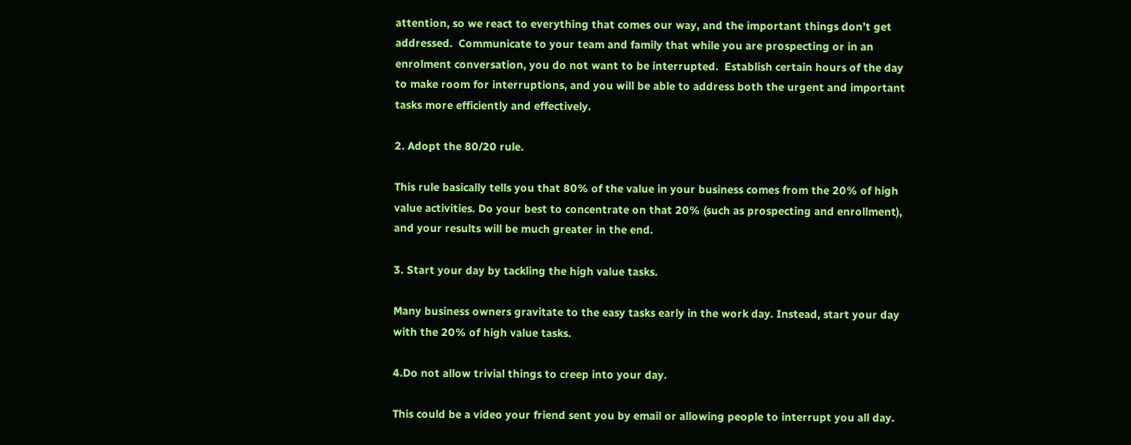attention, so we react to everything that comes our way, and the important things don’t get addressed.  Communicate to your team and family that while you are prospecting or in an enrolment conversation, you do not want to be interrupted.  Establish certain hours of the day to make room for interruptions, and you will be able to address both the urgent and important tasks more efficiently and effectively.

2. Adopt the 80/20 rule.

This rule basically tells you that 80% of the value in your business comes from the 20% of high value activities. Do your best to concentrate on that 20% (such as prospecting and enrollment), and your results will be much greater in the end.

3. Start your day by tackling the high value tasks.

Many business owners gravitate to the easy tasks early in the work day. Instead, start your day with the 20% of high value tasks.

4.Do not allow trivial things to creep into your day.

This could be a video your friend sent you by email or allowing people to interrupt you all day.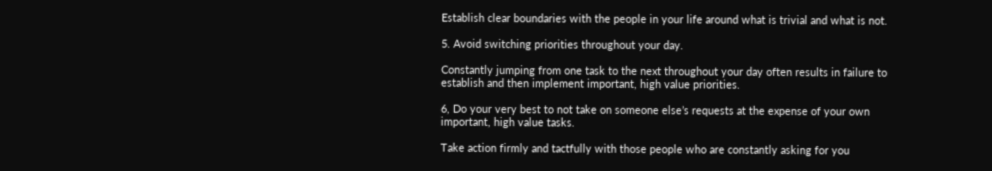Establish clear boundaries with the people in your life around what is trivial and what is not.

5. Avoid switching priorities throughout your day.

Constantly jumping from one task to the next throughout your day often results in failure to establish and then implement important, high value priorities.

6, Do your very best to not take on someone else’s requests at the expense of your own important, high value tasks.

Take action firmly and tactfully with those people who are constantly asking for you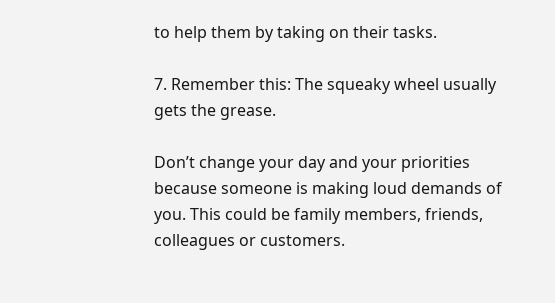to help them by taking on their tasks.

7. Remember this: The squeaky wheel usually gets the grease.

Don’t change your day and your priorities because someone is making loud demands of you. This could be family members, friends, colleagues or customers.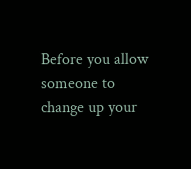Before you allow someone to change up your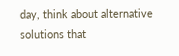day, think about alternative solutions that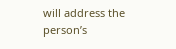will address the person’s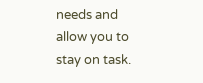needs and allow you to stay on task.